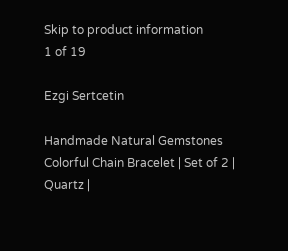Skip to product information
1 of 19

Ezgi Sertcetin

Handmade Natural Gemstones Colorful Chain Bracelet | Set of 2 | Quartz |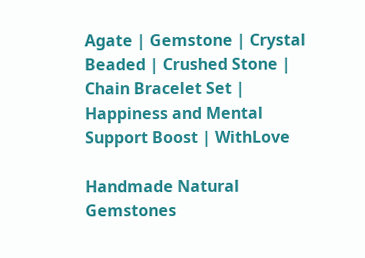Agate | Gemstone | Crystal Beaded | Crushed Stone | Chain Bracelet Set | Happiness and Mental Support Boost | WithLove

Handmade Natural Gemstones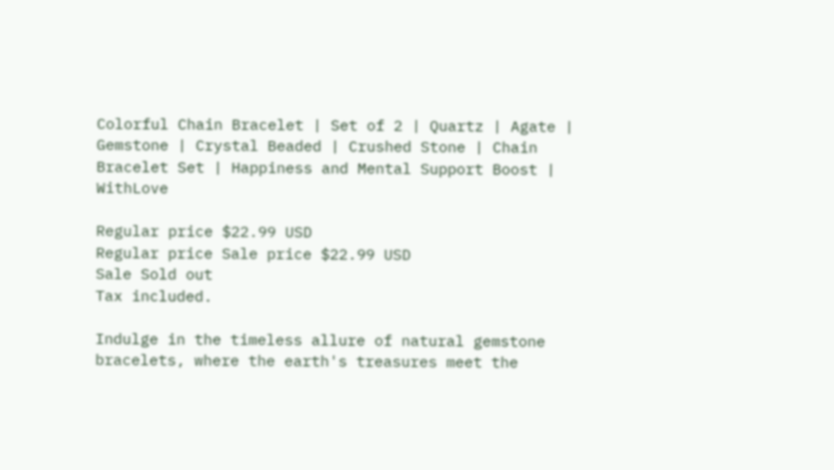Colorful Chain Bracelet | Set of 2 | Quartz | Agate | Gemstone | Crystal Beaded | Crushed Stone | Chain Bracelet Set | Happiness and Mental Support Boost | WithLove

Regular price $22.99 USD
Regular price Sale price $22.99 USD
Sale Sold out
Tax included.

Indulge in the timeless allure of natural gemstone bracelets, where the earth's treasures meet the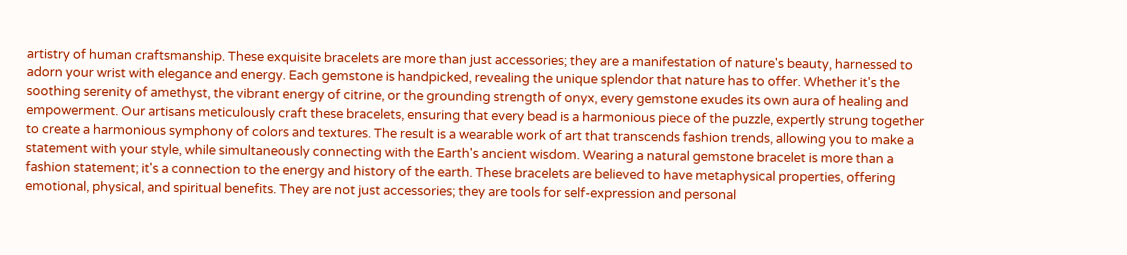artistry of human craftsmanship. These exquisite bracelets are more than just accessories; they are a manifestation of nature's beauty, harnessed to adorn your wrist with elegance and energy. Each gemstone is handpicked, revealing the unique splendor that nature has to offer. Whether it's the soothing serenity of amethyst, the vibrant energy of citrine, or the grounding strength of onyx, every gemstone exudes its own aura of healing and empowerment. Our artisans meticulously craft these bracelets, ensuring that every bead is a harmonious piece of the puzzle, expertly strung together to create a harmonious symphony of colors and textures. The result is a wearable work of art that transcends fashion trends, allowing you to make a statement with your style, while simultaneously connecting with the Earth's ancient wisdom. Wearing a natural gemstone bracelet is more than a fashion statement; it's a connection to the energy and history of the earth. These bracelets are believed to have metaphysical properties, offering emotional, physical, and spiritual benefits. They are not just accessories; they are tools for self-expression and personal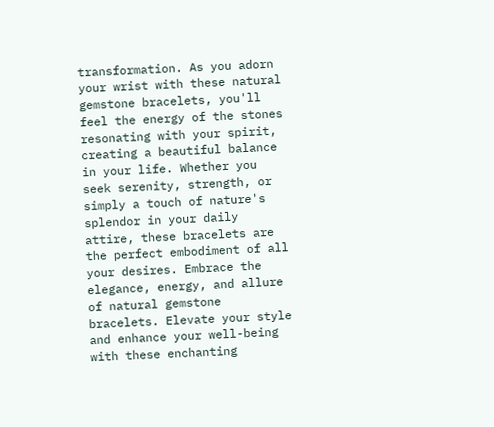transformation. As you adorn your wrist with these natural gemstone bracelets, you'll feel the energy of the stones resonating with your spirit, creating a beautiful balance in your life. Whether you seek serenity, strength, or simply a touch of nature's splendor in your daily attire, these bracelets are the perfect embodiment of all your desires. Embrace the elegance, energy, and allure of natural gemstone bracelets. Elevate your style and enhance your well-being with these enchanting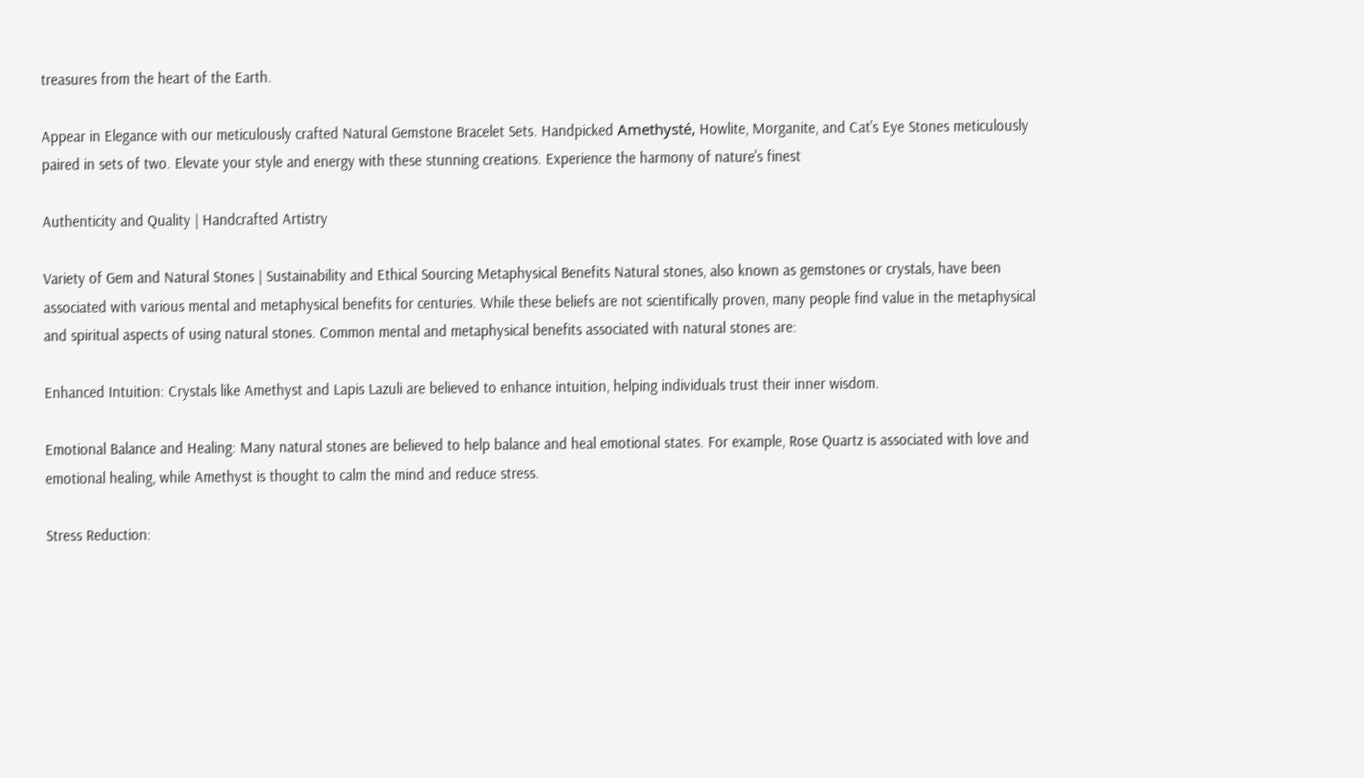treasures from the heart of the Earth.

Appear in Elegance with our meticulously crafted Natural Gemstone Bracelet Sets. Handpicked Amethysté, Howlite, Morganite, and Cat's Eye Stones meticulously paired in sets of two. Elevate your style and energy with these stunning creations. Experience the harmony of nature's finest

Authenticity and Quality | Handcrafted Artistry

Variety of Gem and Natural Stones | Sustainability and Ethical Sourcing Metaphysical Benefits Natural stones, also known as gemstones or crystals, have been associated with various mental and metaphysical benefits for centuries. While these beliefs are not scientifically proven, many people find value in the metaphysical and spiritual aspects of using natural stones. Common mental and metaphysical benefits associated with natural stones are:

Enhanced Intuition: Crystals like Amethyst and Lapis Lazuli are believed to enhance intuition, helping individuals trust their inner wisdom.

Emotional Balance and Healing: Many natural stones are believed to help balance and heal emotional states. For example, Rose Quartz is associated with love and emotional healing, while Amethyst is thought to calm the mind and reduce stress.

Stress Reduction: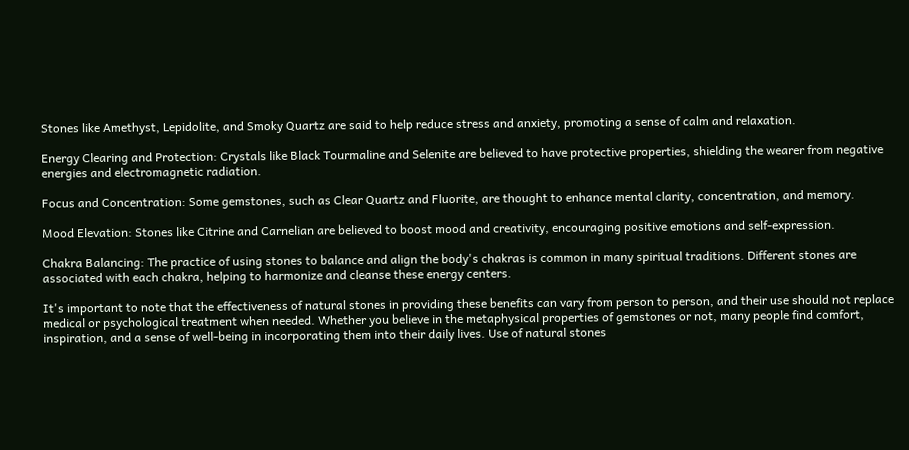Stones like Amethyst, Lepidolite, and Smoky Quartz are said to help reduce stress and anxiety, promoting a sense of calm and relaxation.

Energy Clearing and Protection: Crystals like Black Tourmaline and Selenite are believed to have protective properties, shielding the wearer from negative energies and electromagnetic radiation.

Focus and Concentration: Some gemstones, such as Clear Quartz and Fluorite, are thought to enhance mental clarity, concentration, and memory.

Mood Elevation: Stones like Citrine and Carnelian are believed to boost mood and creativity, encouraging positive emotions and self-expression.

Chakra Balancing: The practice of using stones to balance and align the body's chakras is common in many spiritual traditions. Different stones are associated with each chakra, helping to harmonize and cleanse these energy centers.

It's important to note that the effectiveness of natural stones in providing these benefits can vary from person to person, and their use should not replace medical or psychological treatment when needed. Whether you believe in the metaphysical properties of gemstones or not, many people find comfort, inspiration, and a sense of well-being in incorporating them into their daily lives. Use of natural stones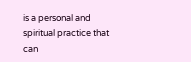is a personal and spiritual practice that can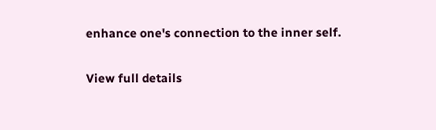enhance one's connection to the inner self.

View full details